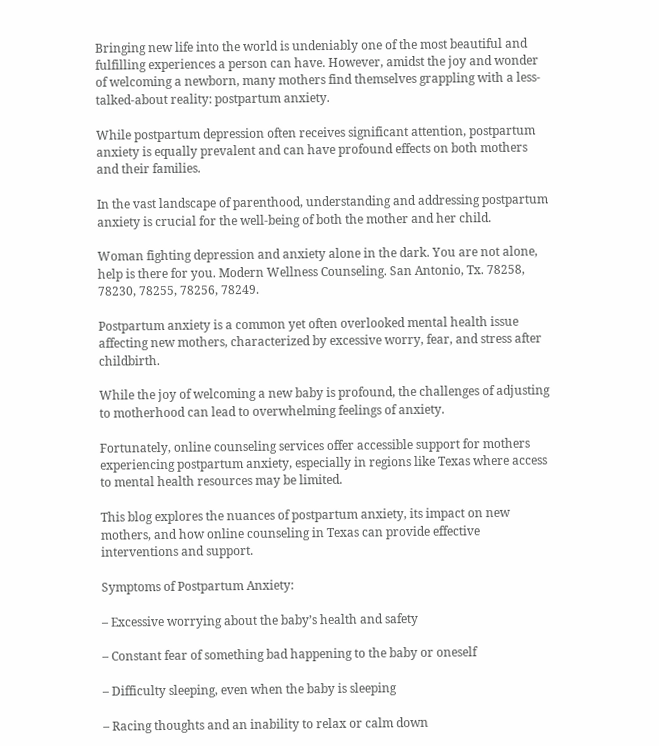Bringing new life into the world is undeniably one of the most beautiful and fulfilling experiences a person can have. However, amidst the joy and wonder of welcoming a newborn, many mothers find themselves grappling with a less-talked-about reality: postpartum anxiety.

While postpartum depression often receives significant attention, postpartum anxiety is equally prevalent and can have profound effects on both mothers and their families.

In the vast landscape of parenthood, understanding and addressing postpartum anxiety is crucial for the well-being of both the mother and her child.

Woman fighting depression and anxiety alone in the dark. You are not alone, help is there for you. Modern Wellness Counseling. San Antonio, Tx. 78258, 78230, 78255, 78256, 78249.

Postpartum anxiety is a common yet often overlooked mental health issue affecting new mothers, characterized by excessive worry, fear, and stress after childbirth.

While the joy of welcoming a new baby is profound, the challenges of adjusting to motherhood can lead to overwhelming feelings of anxiety.

Fortunately, online counseling services offer accessible support for mothers experiencing postpartum anxiety, especially in regions like Texas where access to mental health resources may be limited.

This blog explores the nuances of postpartum anxiety, its impact on new mothers, and how online counseling in Texas can provide effective interventions and support.

Symptoms of Postpartum Anxiety:

– Excessive worrying about the baby’s health and safety

– Constant fear of something bad happening to the baby or oneself

– Difficulty sleeping, even when the baby is sleeping

– Racing thoughts and an inability to relax or calm down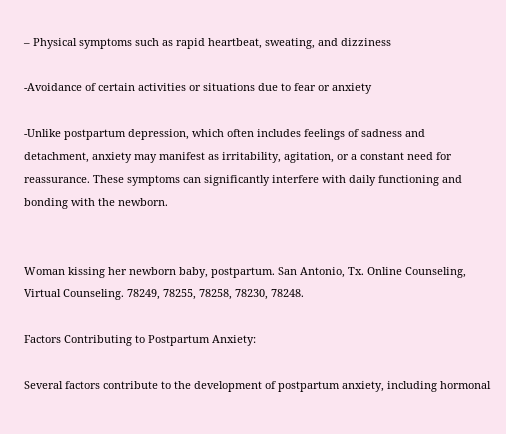– Physical symptoms such as rapid heartbeat, sweating, and dizziness

-Avoidance of certain activities or situations due to fear or anxiety

-Unlike postpartum depression, which often includes feelings of sadness and detachment, anxiety may manifest as irritability, agitation, or a constant need for reassurance. These symptoms can significantly interfere with daily functioning and bonding with the newborn.


Woman kissing her newborn baby, postpartum. San Antonio, Tx. Online Counseling, Virtual Counseling. 78249, 78255, 78258, 78230, 78248.

Factors Contributing to Postpartum Anxiety:

Several factors contribute to the development of postpartum anxiety, including hormonal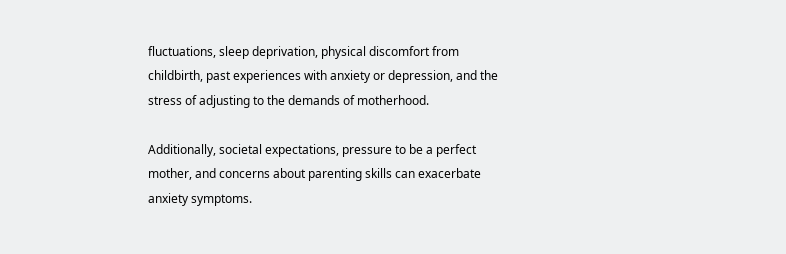fluctuations, sleep deprivation, physical discomfort from childbirth, past experiences with anxiety or depression, and the stress of adjusting to the demands of motherhood.

Additionally, societal expectations, pressure to be a perfect mother, and concerns about parenting skills can exacerbate anxiety symptoms.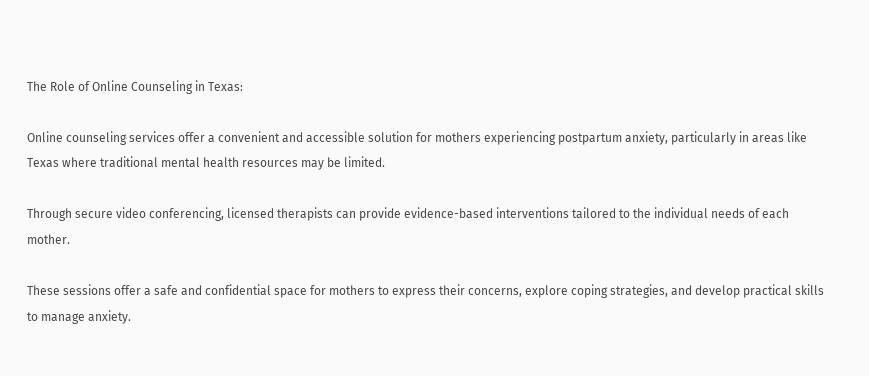The Role of Online Counseling in Texas:

Online counseling services offer a convenient and accessible solution for mothers experiencing postpartum anxiety, particularly in areas like Texas where traditional mental health resources may be limited.

Through secure video conferencing, licensed therapists can provide evidence-based interventions tailored to the individual needs of each mother.

These sessions offer a safe and confidential space for mothers to express their concerns, explore coping strategies, and develop practical skills to manage anxiety.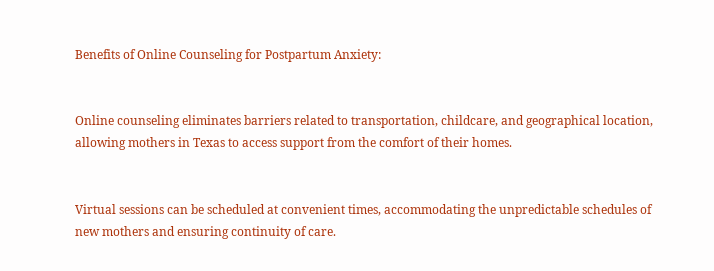Benefits of Online Counseling for Postpartum Anxiety:


Online counseling eliminates barriers related to transportation, childcare, and geographical location, allowing mothers in Texas to access support from the comfort of their homes.


Virtual sessions can be scheduled at convenient times, accommodating the unpredictable schedules of new mothers and ensuring continuity of care.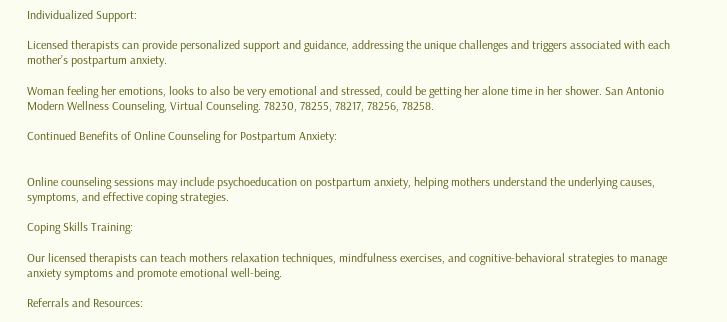Individualized Support:

Licensed therapists can provide personalized support and guidance, addressing the unique challenges and triggers associated with each mother’s postpartum anxiety.

Woman feeling her emotions, looks to also be very emotional and stressed, could be getting her alone time in her shower. San Antonio Modern Wellness Counseling, Virtual Counseling. 78230, 78255, 78217, 78256, 78258.

Continued Benefits of Online Counseling for Postpartum Anxiety:


Online counseling sessions may include psychoeducation on postpartum anxiety, helping mothers understand the underlying causes, symptoms, and effective coping strategies.

Coping Skills Training:

Our licensed therapists can teach mothers relaxation techniques, mindfulness exercises, and cognitive-behavioral strategies to manage anxiety symptoms and promote emotional well-being.

Referrals and Resources: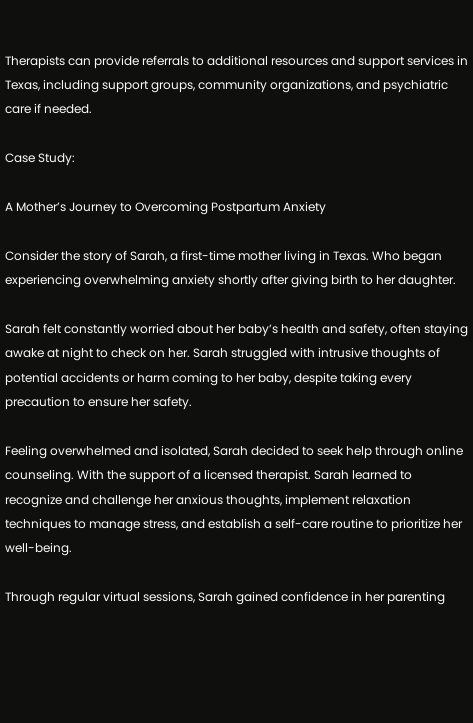Therapists can provide referrals to additional resources and support services in Texas, including support groups, community organizations, and psychiatric care if needed.

Case Study:

A Mother’s Journey to Overcoming Postpartum Anxiety

Consider the story of Sarah, a first-time mother living in Texas. Who began experiencing overwhelming anxiety shortly after giving birth to her daughter.

Sarah felt constantly worried about her baby’s health and safety, often staying awake at night to check on her. Sarah struggled with intrusive thoughts of potential accidents or harm coming to her baby, despite taking every precaution to ensure her safety.

Feeling overwhelmed and isolated, Sarah decided to seek help through online counseling. With the support of a licensed therapist. Sarah learned to recognize and challenge her anxious thoughts, implement relaxation techniques to manage stress, and establish a self-care routine to prioritize her well-being.

Through regular virtual sessions, Sarah gained confidence in her parenting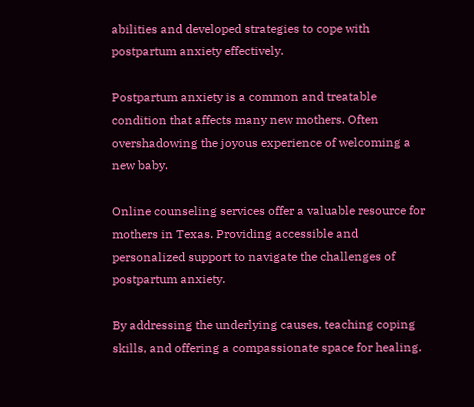abilities and developed strategies to cope with postpartum anxiety effectively.

Postpartum anxiety is a common and treatable condition that affects many new mothers. Often overshadowing the joyous experience of welcoming a new baby.

Online counseling services offer a valuable resource for mothers in Texas. Providing accessible and personalized support to navigate the challenges of postpartum anxiety.

By addressing the underlying causes, teaching coping skills, and offering a compassionate space for healing.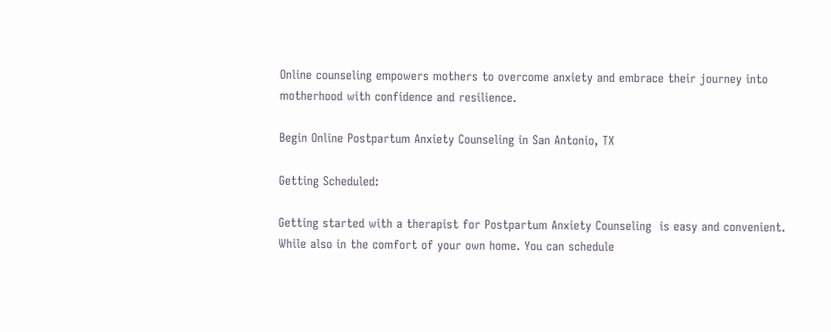Online counseling empowers mothers to overcome anxiety and embrace their journey into motherhood with confidence and resilience.

Begin Online Postpartum Anxiety Counseling in San Antonio, TX

Getting Scheduled:

Getting started with a therapist for Postpartum Anxiety Counseling  is easy and convenient. While also in the comfort of your own home. You can schedule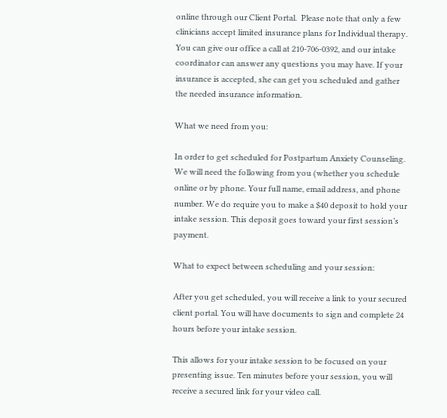online through our Client Portal.  Please note that only a few clinicians accept limited insurance plans for Individual therapy. You can give our office a call at 210-706-0392, and our intake coordinator can answer any questions you may have. If your insurance is accepted, she can get you scheduled and gather the needed insurance information.

What we need from you:

In order to get scheduled for Postpartum Anxiety Counseling.  We will need the following from you (whether you schedule online or by phone. Your full name, email address, and phone number. We do require you to make a $40 deposit to hold your intake session. This deposit goes toward your first session’s payment.

What to expect between scheduling and your session:

After you get scheduled, you will receive a link to your secured client portal. You will have documents to sign and complete 24 hours before your intake session.

This allows for your intake session to be focused on your presenting issue. Ten minutes before your session, you will receive a secured link for your video call.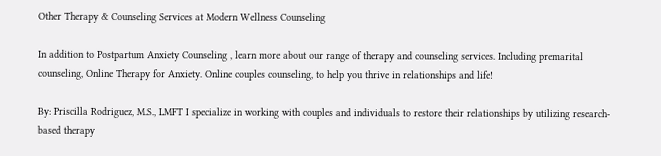Other Therapy & Counseling Services at Modern Wellness Counseling

In addition to Postpartum Anxiety Counseling , learn more about our range of therapy and counseling services. Including premarital counseling, Online Therapy for Anxiety. Online couples counseling, to help you thrive in relationships and life!

By: Priscilla Rodriguez, M.S., LMFT I specialize in working with couples and individuals to restore their relationships by utilizing research-based therapy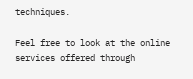techniques.

Feel free to look at the online services offered through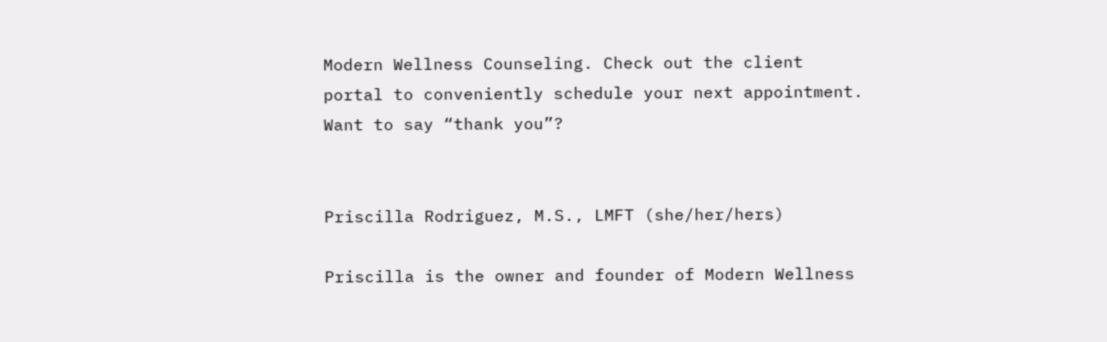Modern Wellness Counseling. Check out the client portal to conveniently schedule your next appointment. Want to say “thank you”?


Priscilla Rodriguez, M.S., LMFT (she/her/hers)

Priscilla is the owner and founder of Modern Wellness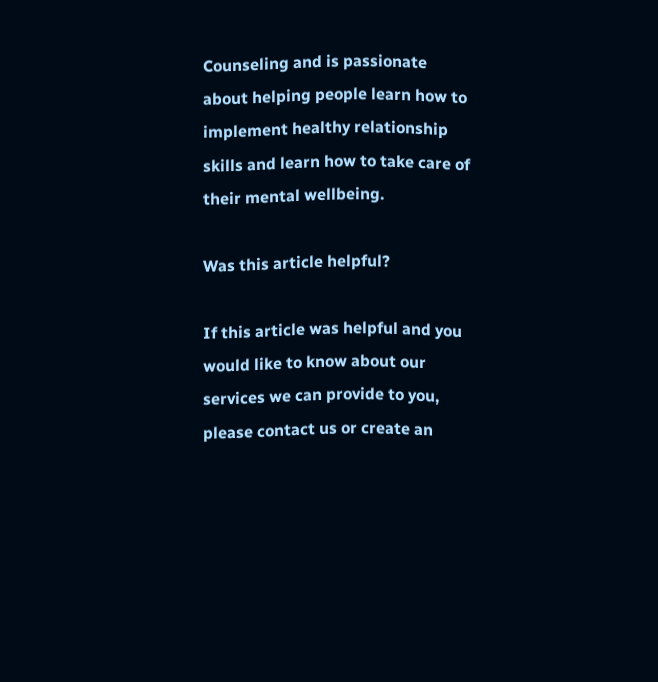Counseling and is passionate about helping people learn how to implement healthy relationship skills and learn how to take care of their mental wellbeing.

Was this article helpful?

If this article was helpful and you would like to know about our services we can provide to you, please contact us or create an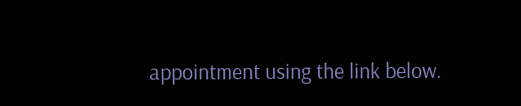appointment using the link below.